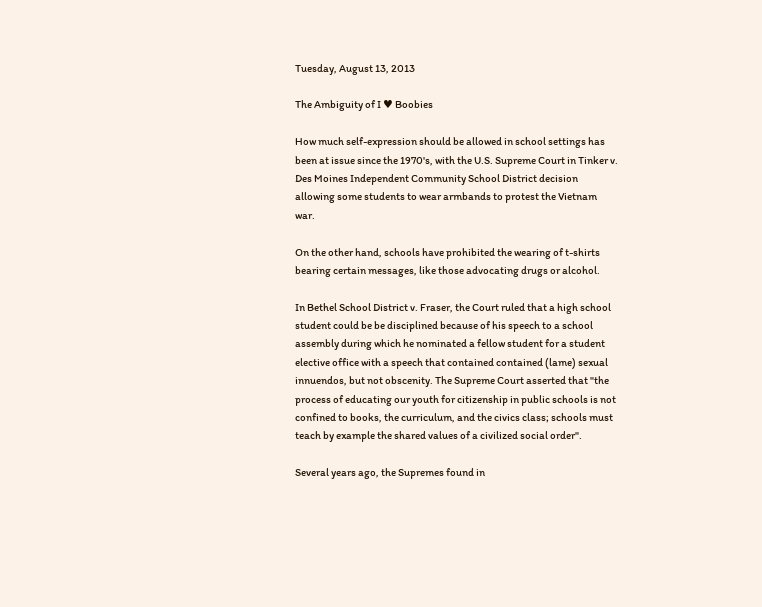Tuesday, August 13, 2013

The Ambiguity of I ♥ Boobies

How much self-expression should be allowed in school settings has been at issue since the 1970's, with the U.S. Supreme Court in Tinker v. Des Moines Independent Community School District decision allowing some students to wear armbands to protest the Vietnam war.

On the other hand, schools have prohibited the wearing of t-shirts bearing certain messages, like those advocating drugs or alcohol.

In Bethel School District v. Fraser, the Court ruled that a high school student could be be disciplined because of his speech to a school assembly during which he nominated a fellow student for a student elective office with a speech that contained contained (lame) sexual innuendos, but not obscenity. The Supreme Court asserted that "the process of educating our youth for citizenship in public schools is not confined to books, the curriculum, and the civics class; schools must teach by example the shared values of a civilized social order".

Several years ago, the Supremes found in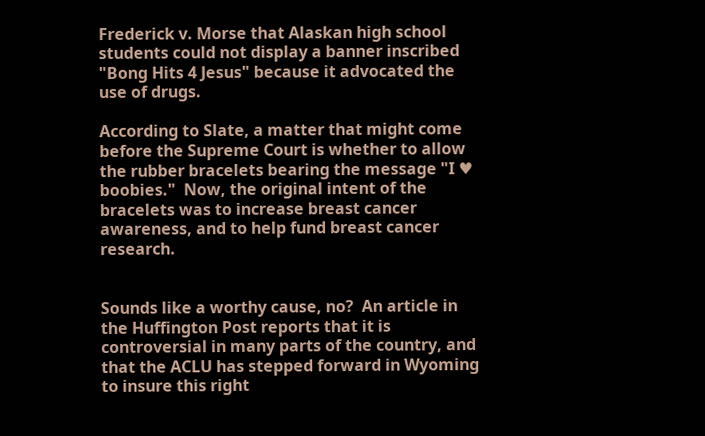Frederick v. Morse that Alaskan high school students could not display a banner inscribed "Bong Hits 4 Jesus" because it advocated the use of drugs.

According to Slate, a matter that might come before the Supreme Court is whether to allow the rubber bracelets bearing the message "I ♥ boobies."  Now, the original intent of the bracelets was to increase breast cancer awareness, and to help fund breast cancer research.


Sounds like a worthy cause, no?  An article in the Huffington Post reports that it is controversial in many parts of the country, and that the ACLU has stepped forward in Wyoming to insure this right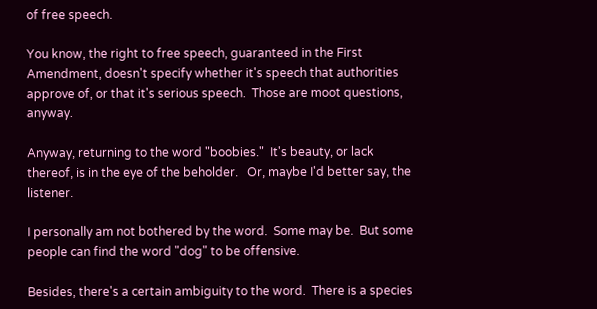of free speech.

You know, the right to free speech, guaranteed in the First Amendment, doesn't specify whether it's speech that authorities approve of, or that it's serious speech.  Those are moot questions, anyway.

Anyway, returning to the word "boobies."  It's beauty, or lack thereof, is in the eye of the beholder.   Or, maybe I'd better say, the listener.

I personally am not bothered by the word.  Some may be.  But some people can find the word "dog" to be offensive.

Besides, there's a certain ambiguity to the word.  There is a species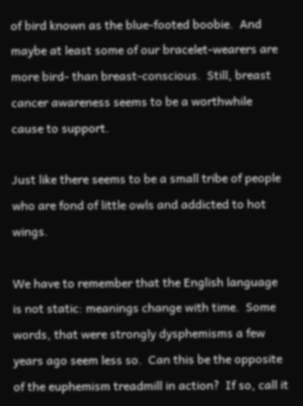of bird known as the blue-footed boobie.  And maybe at least some of our bracelet-wearers are more bird- than breast-conscious.  Still, breast cancer awareness seems to be a worthwhile cause to support.

Just like there seems to be a small tribe of people who are fond of little owls and addicted to hot wings.

We have to remember that the English language is not static: meanings change with time.  Some words, that were strongly dysphemisms a few years ago seem less so.  Can this be the opposite of the euphemism treadmill in action?  If so, call it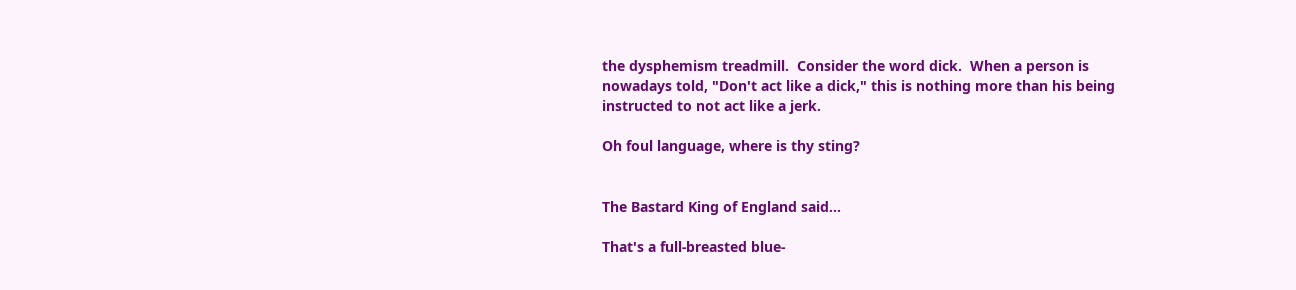the dysphemism treadmill.  Consider the word dick.  When a person is nowadays told, "Don't act like a dick," this is nothing more than his being instructed to not act like a jerk.

Oh foul language, where is thy sting?


The Bastard King of England said...

That's a full-breasted blue-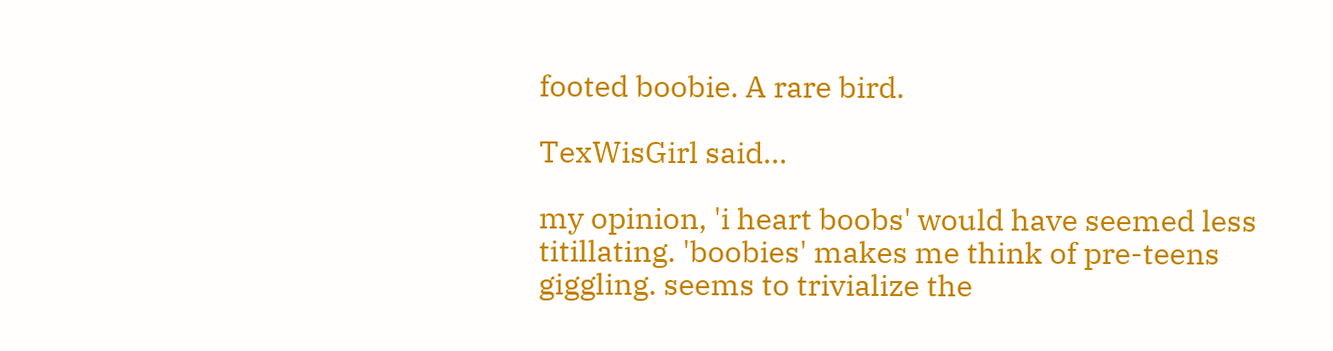footed boobie. A rare bird.

TexWisGirl said...

my opinion, 'i heart boobs' would have seemed less titillating. 'boobies' makes me think of pre-teens giggling. seems to trivialize the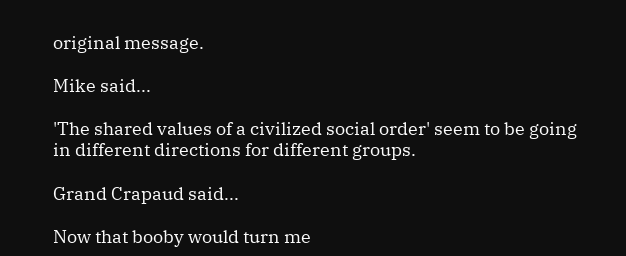original message.

Mike said...

'The shared values of a civilized social order' seem to be going in different directions for different groups.

Grand Crapaud said...

Now that booby would turn me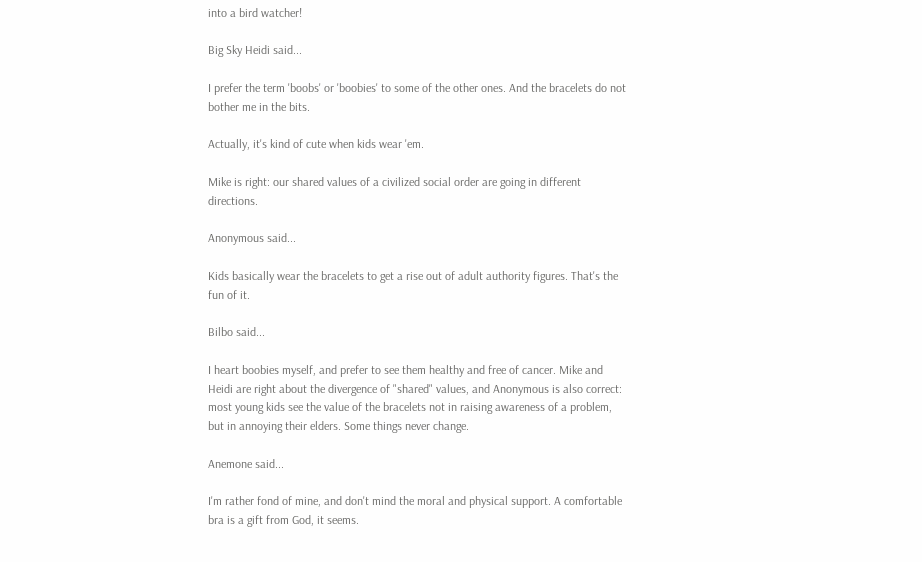into a bird watcher!

Big Sky Heidi said...

I prefer the term 'boobs' or 'boobies' to some of the other ones. And the bracelets do not bother me in the bits.

Actually, it's kind of cute when kids wear 'em.

Mike is right: our shared values of a civilized social order are going in different directions.

Anonymous said...

Kids basically wear the bracelets to get a rise out of adult authority figures. That's the fun of it.

Bilbo said...

I heart boobies myself, and prefer to see them healthy and free of cancer. Mike and Heidi are right about the divergence of "shared" values, and Anonymous is also correct: most young kids see the value of the bracelets not in raising awareness of a problem, but in annoying their elders. Some things never change.

Anemone said...

I'm rather fond of mine, and don't mind the moral and physical support. A comfortable bra is a gift from God, it seems.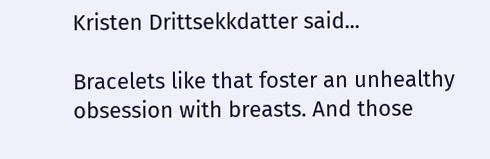Kristen Drittsekkdatter said...

Bracelets like that foster an unhealthy obsession with breasts. And those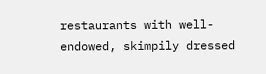restaurants with well-endowed, skimpily dressed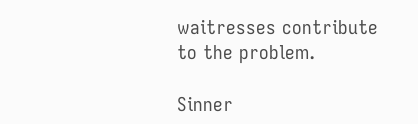waitresses contribute to the problem.

Sinner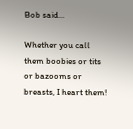Bob said...

Whether you call them boobies or tits or bazooms or breasts, I heart them!